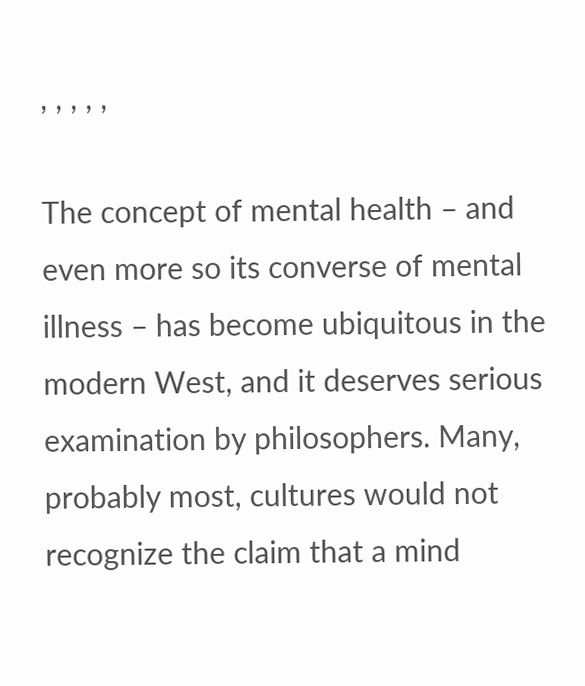, , , , ,

The concept of mental health – and even more so its converse of mental illness – has become ubiquitous in the modern West, and it deserves serious examination by philosophers. Many, probably most, cultures would not recognize the claim that a mind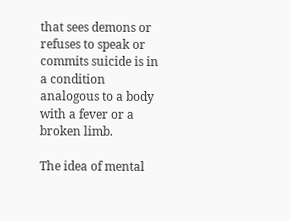that sees demons or refuses to speak or commits suicide is in a condition analogous to a body with a fever or a broken limb.

The idea of mental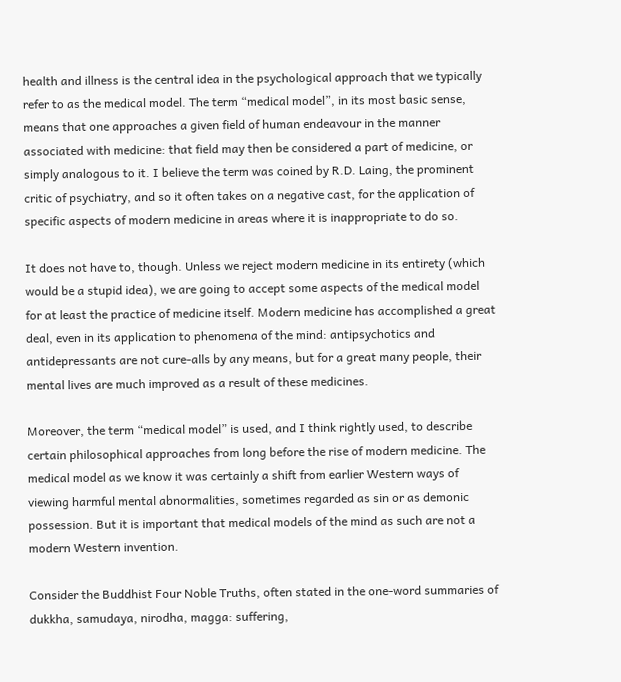health and illness is the central idea in the psychological approach that we typically refer to as the medical model. The term “medical model”, in its most basic sense, means that one approaches a given field of human endeavour in the manner associated with medicine: that field may then be considered a part of medicine, or simply analogous to it. I believe the term was coined by R.D. Laing, the prominent critic of psychiatry, and so it often takes on a negative cast, for the application of specific aspects of modern medicine in areas where it is inappropriate to do so.

It does not have to, though. Unless we reject modern medicine in its entirety (which would be a stupid idea), we are going to accept some aspects of the medical model for at least the practice of medicine itself. Modern medicine has accomplished a great deal, even in its application to phenomena of the mind: antipsychotics and antidepressants are not cure-alls by any means, but for a great many people, their mental lives are much improved as a result of these medicines.

Moreover, the term “medical model” is used, and I think rightly used, to describe certain philosophical approaches from long before the rise of modern medicine. The medical model as we know it was certainly a shift from earlier Western ways of viewing harmful mental abnormalities, sometimes regarded as sin or as demonic possession. But it is important that medical models of the mind as such are not a modern Western invention.

Consider the Buddhist Four Noble Truths, often stated in the one-word summaries of dukkha, samudaya, nirodha, magga: suffering,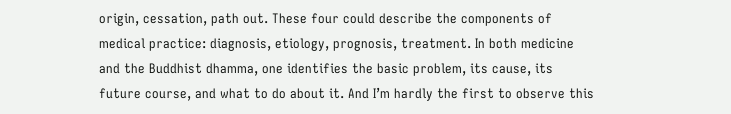origin, cessation, path out. These four could describe the components of medical practice: diagnosis, etiology, prognosis, treatment. In both medicine and the Buddhist dhamma, one identifies the basic problem, its cause, its future course, and what to do about it. And I’m hardly the first to observe this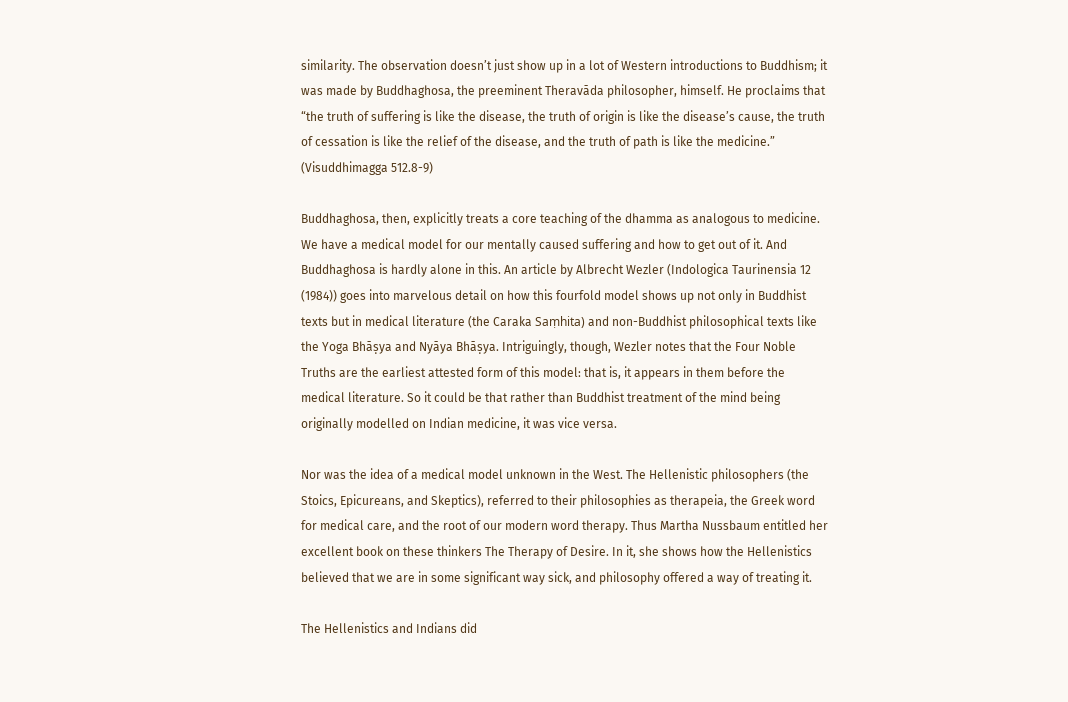similarity. The observation doesn’t just show up in a lot of Western introductions to Buddhism; it was made by Buddhaghosa, the preeminent Theravāda philosopher, himself. He proclaims that “the truth of suffering is like the disease, the truth of origin is like the disease’s cause, the truth of cessation is like the relief of the disease, and the truth of path is like the medicine.” (Visuddhimagga 512.8-9)

Buddhaghosa, then, explicitly treats a core teaching of the dhamma as analogous to medicine. We have a medical model for our mentally caused suffering and how to get out of it. And Buddhaghosa is hardly alone in this. An article by Albrecht Wezler (Indologica Taurinensia 12 (1984)) goes into marvelous detail on how this fourfold model shows up not only in Buddhist texts but in medical literature (the Caraka Saṃhita) and non-Buddhist philosophical texts like the Yoga Bhāṣya and Nyāya Bhāṣya. Intriguingly, though, Wezler notes that the Four Noble Truths are the earliest attested form of this model: that is, it appears in them before the medical literature. So it could be that rather than Buddhist treatment of the mind being originally modelled on Indian medicine, it was vice versa.

Nor was the idea of a medical model unknown in the West. The Hellenistic philosophers (the Stoics, Epicureans, and Skeptics), referred to their philosophies as therapeia, the Greek word for medical care, and the root of our modern word therapy. Thus Martha Nussbaum entitled her excellent book on these thinkers The Therapy of Desire. In it, she shows how the Hellenistics believed that we are in some significant way sick, and philosophy offered a way of treating it.

The Hellenistics and Indians did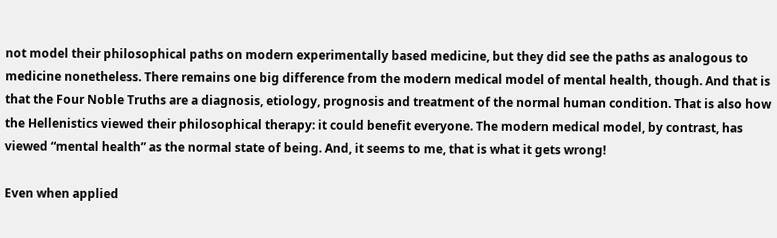not model their philosophical paths on modern experimentally based medicine, but they did see the paths as analogous to medicine nonetheless. There remains one big difference from the modern medical model of mental health, though. And that is that the Four Noble Truths are a diagnosis, etiology, prognosis and treatment of the normal human condition. That is also how the Hellenistics viewed their philosophical therapy: it could benefit everyone. The modern medical model, by contrast, has viewed “mental health” as the normal state of being. And, it seems to me, that is what it gets wrong!

Even when applied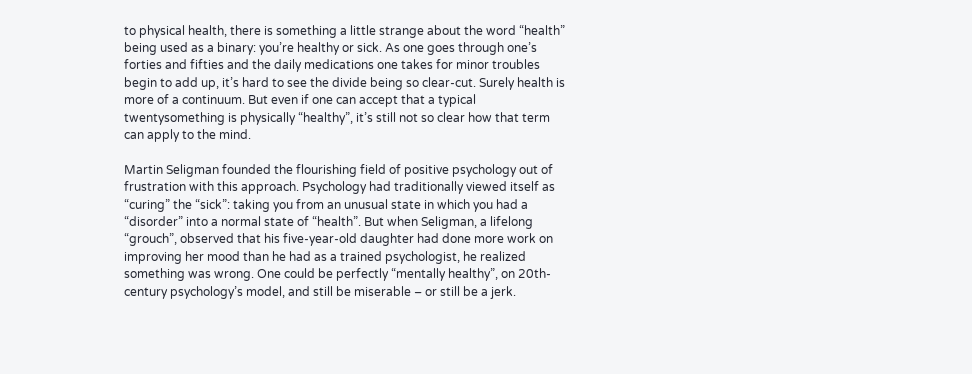to physical health, there is something a little strange about the word “health” being used as a binary: you’re healthy or sick. As one goes through one’s forties and fifties and the daily medications one takes for minor troubles begin to add up, it’s hard to see the divide being so clear-cut. Surely health is more of a continuum. But even if one can accept that a typical twentysomething is physically “healthy”, it’s still not so clear how that term can apply to the mind.

Martin Seligman founded the flourishing field of positive psychology out of frustration with this approach. Psychology had traditionally viewed itself as “curing” the “sick”: taking you from an unusual state in which you had a “disorder” into a normal state of “health”. But when Seligman, a lifelong “grouch”, observed that his five-year-old daughter had done more work on improving her mood than he had as a trained psychologist, he realized something was wrong. One could be perfectly “mentally healthy”, on 20th-century psychology’s model, and still be miserable – or still be a jerk.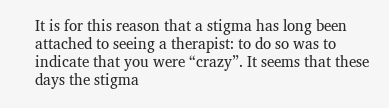It is for this reason that a stigma has long been attached to seeing a therapist: to do so was to indicate that you were “crazy”. It seems that these days the stigma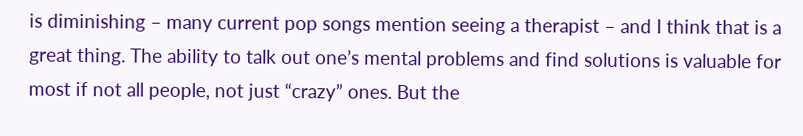is diminishing – many current pop songs mention seeing a therapist – and I think that is a great thing. The ability to talk out one’s mental problems and find solutions is valuable for most if not all people, not just “crazy” ones. But the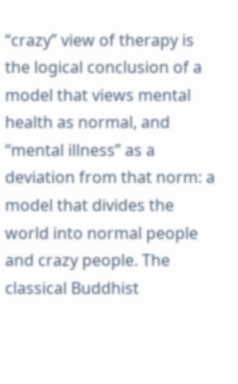“crazy” view of therapy is the logical conclusion of a model that views mental health as normal, and “mental illness” as a deviation from that norm: a model that divides the world into normal people and crazy people. The classical Buddhist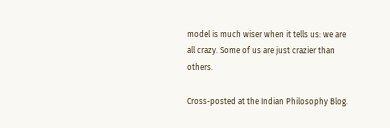model is much wiser when it tells us: we are all crazy. Some of us are just crazier than others.

Cross-posted at the Indian Philosophy Blog.